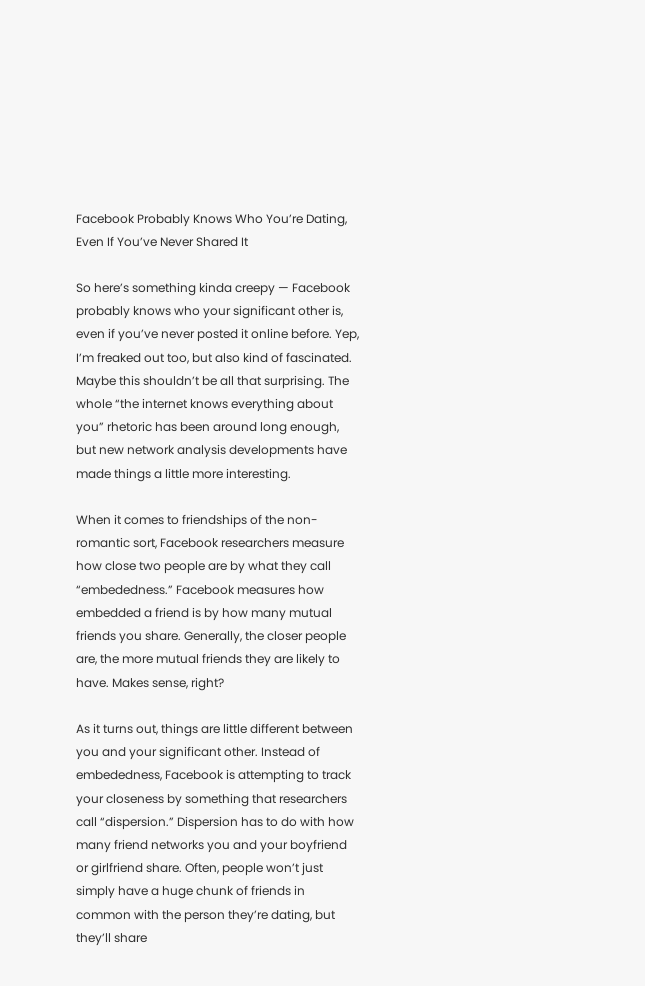Facebook Probably Knows Who You’re Dating, Even If You’ve Never Shared It

So here’s something kinda creepy — Facebook probably knows who your significant other is, even if you’ve never posted it online before. Yep, I’m freaked out too, but also kind of fascinated. Maybe this shouldn’t be all that surprising. The whole “the internet knows everything about you” rhetoric has been around long enough, but new network analysis developments have made things a little more interesting.

When it comes to friendships of the non-romantic sort, Facebook researchers measure how close two people are by what they call “embededness.” Facebook measures how embedded a friend is by how many mutual friends you share. Generally, the closer people are, the more mutual friends they are likely to have. Makes sense, right?

As it turns out, things are little different between you and your significant other. Instead of embededness, Facebook is attempting to track your closeness by something that researchers call “dispersion.” Dispersion has to do with how many friend networks you and your boyfriend or girlfriend share. Often, people won’t just simply have a huge chunk of friends in common with the person they’re dating, but they’ll share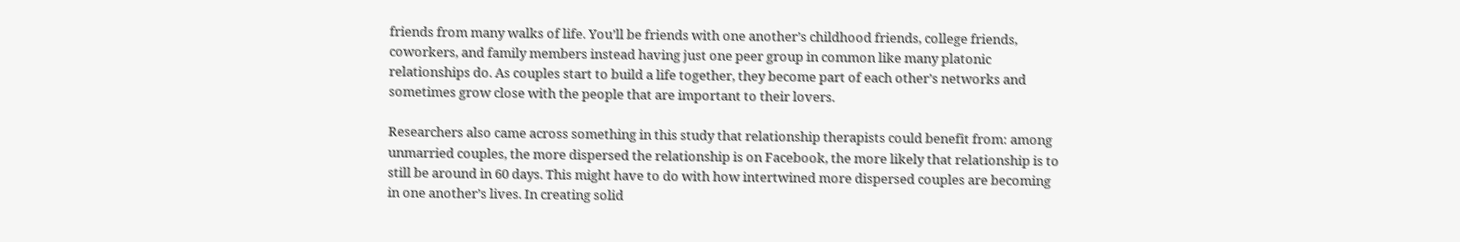friends from many walks of life. You’ll be friends with one another’s childhood friends, college friends, coworkers, and family members instead having just one peer group in common like many platonic relationships do. As couples start to build a life together, they become part of each other’s networks and sometimes grow close with the people that are important to their lovers.

Researchers also came across something in this study that relationship therapists could benefit from: among unmarried couples, the more dispersed the relationship is on Facebook, the more likely that relationship is to still be around in 60 days. This might have to do with how intertwined more dispersed couples are becoming in one another’s lives. In creating solid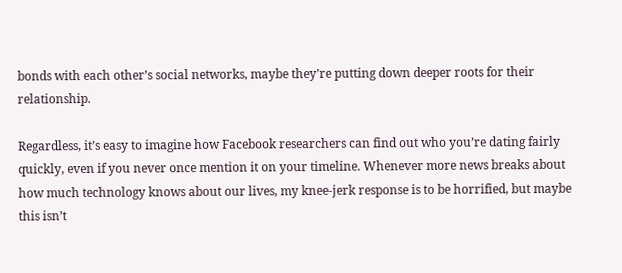bonds with each other’s social networks, maybe they’re putting down deeper roots for their relationship.

Regardless, it’s easy to imagine how Facebook researchers can find out who you’re dating fairly quickly, even if you never once mention it on your timeline. Whenever more news breaks about how much technology knows about our lives, my knee-jerk response is to be horrified, but maybe this isn’t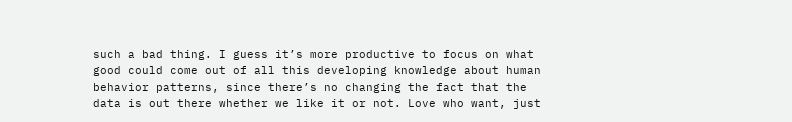such a bad thing. I guess it’s more productive to focus on what good could come out of all this developing knowledge about human behavior patterns, since there’s no changing the fact that the data is out there whether we like it or not. Love who want, just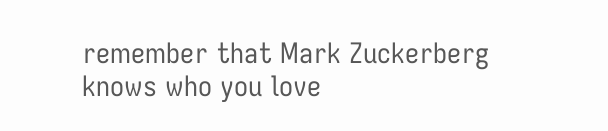remember that Mark Zuckerberg knows who you love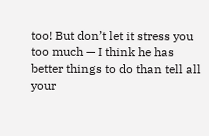too! But don’t let it stress you too much — I think he has better things to do than tell all your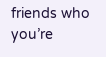friends who you’re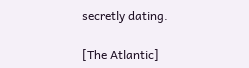secretly dating.

[The Atlantic]